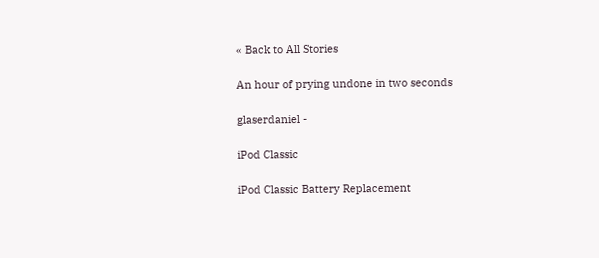« Back to All Stories

An hour of prying undone in two seconds

glaserdaniel -

iPod Classic

iPod Classic Battery Replacement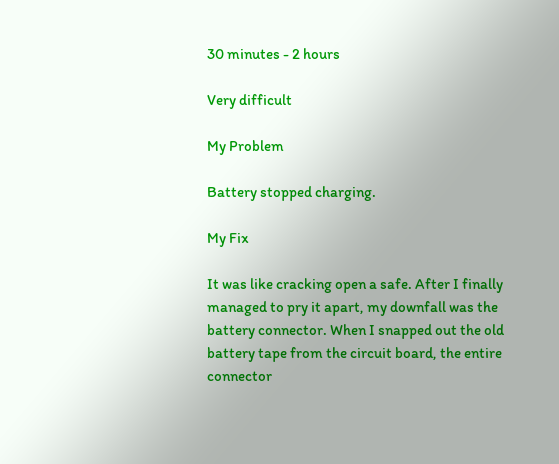30 minutes - 2 hours

Very difficult

My Problem

Battery stopped charging.

My Fix

It was like cracking open a safe. After I finally managed to pry it apart, my downfall was the battery connector. When I snapped out the old battery tape from the circuit board, the entire connector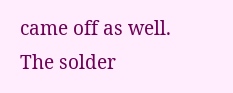came off as well. The solder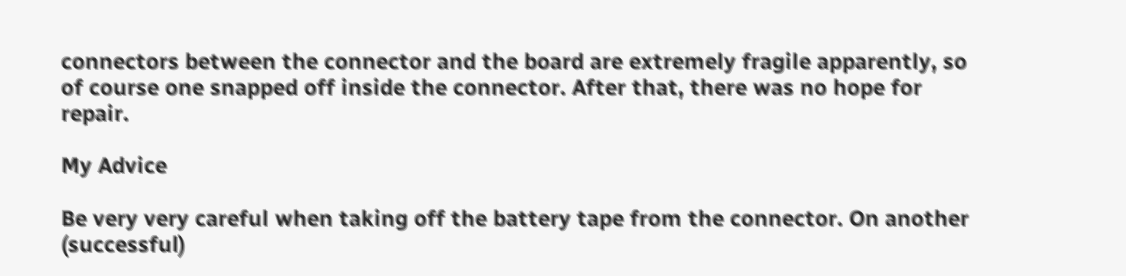connectors between the connector and the board are extremely fragile apparently, so of course one snapped off inside the connector. After that, there was no hope for repair.

My Advice

Be very very careful when taking off the battery tape from the connector. On another (successful)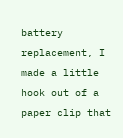battery replacement, I made a little hook out of a paper clip that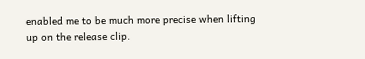enabled me to be much more precise when lifting up on the release clip.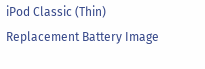iPod Classic (Thin) Replacement Battery Image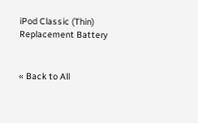iPod Classic (Thin) Replacement Battery


« Back to All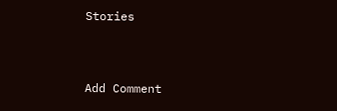Stories


Add Comment